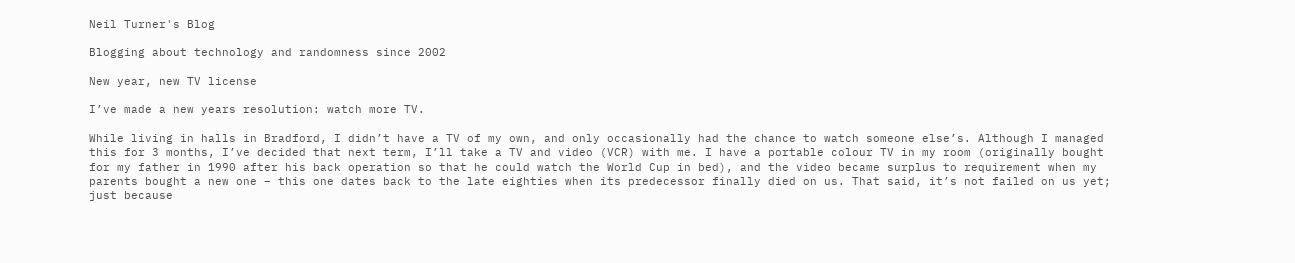Neil Turner's Blog

Blogging about technology and randomness since 2002

New year, new TV license

I’ve made a new years resolution: watch more TV.

While living in halls in Bradford, I didn’t have a TV of my own, and only occasionally had the chance to watch someone else’s. Although I managed this for 3 months, I’ve decided that next term, I’ll take a TV and video (VCR) with me. I have a portable colour TV in my room (originally bought for my father in 1990 after his back operation so that he could watch the World Cup in bed), and the video became surplus to requirement when my parents bought a new one – this one dates back to the late eighties when its predecessor finally died on us. That said, it’s not failed on us yet; just because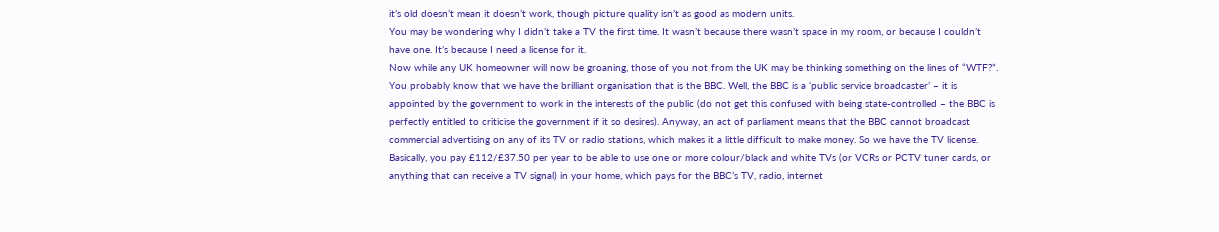it’s old doesn’t mean it doesn’t work, though picture quality isn’t as good as modern units.
You may be wondering why I didn’t take a TV the first time. It wasn’t because there wasn’t space in my room, or because I couldn’t have one. It’s because I need a license for it.
Now while any UK homeowner will now be groaning, those of you not from the UK may be thinking something on the lines of “WTF?”. You probably know that we have the brilliant organisation that is the BBC. Well, the BBC is a ‘public service broadcaster’ – it is appointed by the government to work in the interests of the public (do not get this confused with being state-controlled – the BBC is perfectly entitled to criticise the government if it so desires). Anyway, an act of parliament means that the BBC cannot broadcast commercial advertising on any of its TV or radio stations, which makes it a little difficult to make money. So we have the TV license.
Basically, you pay £112/£37.50 per year to be able to use one or more colour/black and white TVs (or VCRs or PCTV tuner cards, or anything that can receive a TV signal) in your home, which pays for the BBC’s TV, radio, internet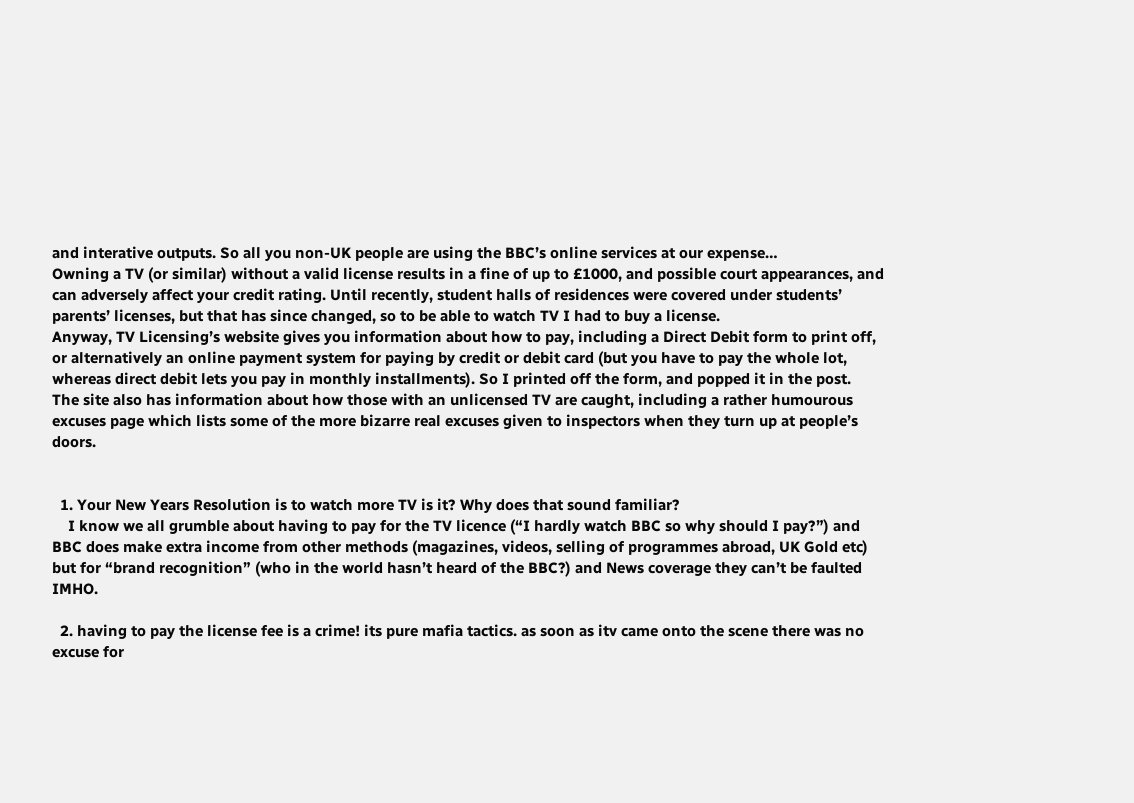and interative outputs. So all you non-UK people are using the BBC’s online services at our expense…
Owning a TV (or similar) without a valid license results in a fine of up to £1000, and possible court appearances, and can adversely affect your credit rating. Until recently, student halls of residences were covered under students’ parents’ licenses, but that has since changed, so to be able to watch TV I had to buy a license.
Anyway, TV Licensing’s website gives you information about how to pay, including a Direct Debit form to print off, or alternatively an online payment system for paying by credit or debit card (but you have to pay the whole lot, whereas direct debit lets you pay in monthly installments). So I printed off the form, and popped it in the post.
The site also has information about how those with an unlicensed TV are caught, including a rather humourous excuses page which lists some of the more bizarre real excuses given to inspectors when they turn up at people’s doors.


  1. Your New Years Resolution is to watch more TV is it? Why does that sound familiar?
    I know we all grumble about having to pay for the TV licence (“I hardly watch BBC so why should I pay?”) and BBC does make extra income from other methods (magazines, videos, selling of programmes abroad, UK Gold etc) but for “brand recognition” (who in the world hasn’t heard of the BBC?) and News coverage they can’t be faulted IMHO.

  2. having to pay the license fee is a crime! its pure mafia tactics. as soon as itv came onto the scene there was no excuse for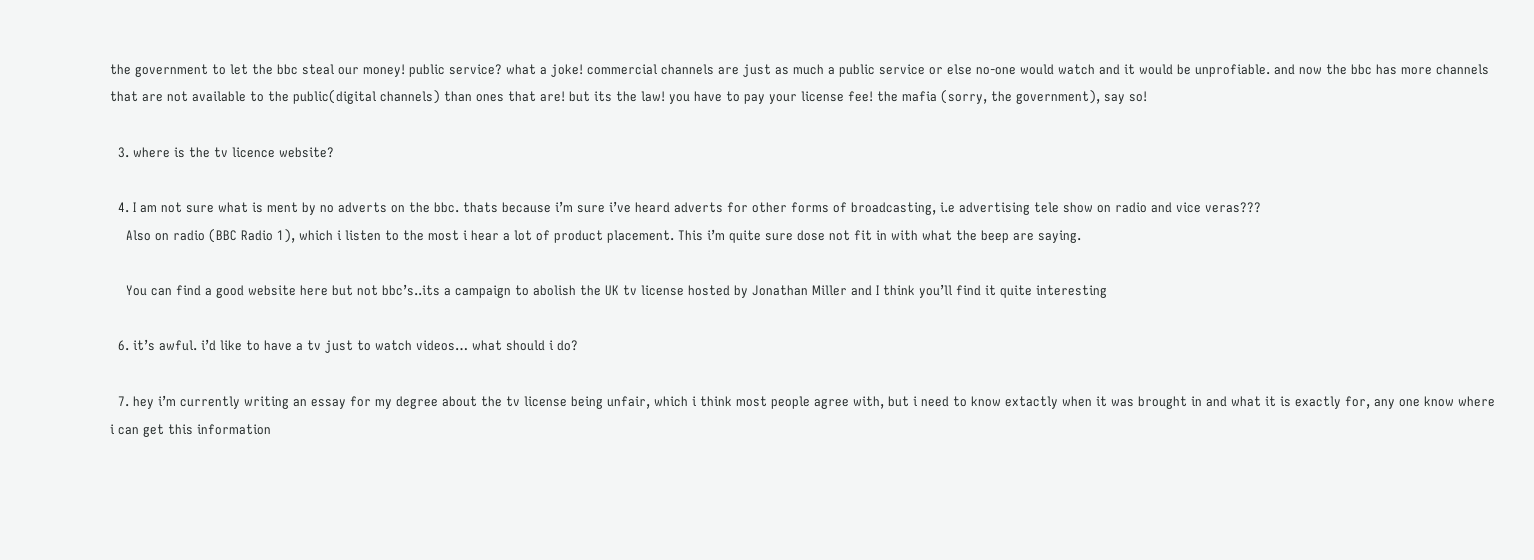the government to let the bbc steal our money! public service? what a joke! commercial channels are just as much a public service or else no-one would watch and it would be unprofiable. and now the bbc has more channels that are not available to the public(digital channels) than ones that are! but its the law! you have to pay your license fee! the mafia (sorry, the government), say so!

  3. where is the tv licence website?

  4. I am not sure what is ment by no adverts on the bbc. thats because i’m sure i’ve heard adverts for other forms of broadcasting, i.e advertising tele show on radio and vice veras???
    Also on radio (BBC Radio 1), which i listen to the most i hear a lot of product placement. This i’m quite sure dose not fit in with what the beep are saying.

    You can find a good website here but not bbc’s..its a campaign to abolish the UK tv license hosted by Jonathan Miller and I think you’ll find it quite interesting

  6. it’s awful. i’d like to have a tv just to watch videos… what should i do?

  7. hey i’m currently writing an essay for my degree about the tv license being unfair, which i think most people agree with, but i need to know extactly when it was brought in and what it is exactly for, any one know where i can get this information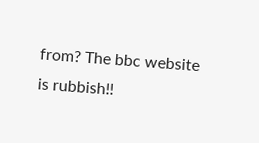from? The bbc website is rubbish!!